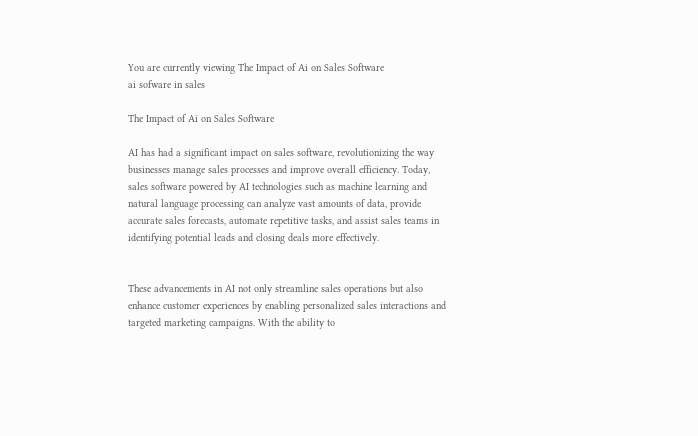You are currently viewing The Impact of Ai on Sales Software
ai sofware in sales

The Impact of Ai on Sales Software

AI has had a significant impact on sales software, revolutionizing the way businesses manage sales processes and improve overall efficiency. Today, sales software powered by AI technologies such as machine learning and natural language processing can analyze vast amounts of data, provide accurate sales forecasts, automate repetitive tasks, and assist sales teams in identifying potential leads and closing deals more effectively.


These advancements in AI not only streamline sales operations but also enhance customer experiences by enabling personalized sales interactions and targeted marketing campaigns. With the ability to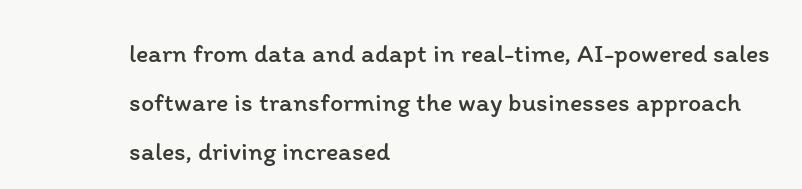learn from data and adapt in real-time, AI-powered sales software is transforming the way businesses approach sales, driving increased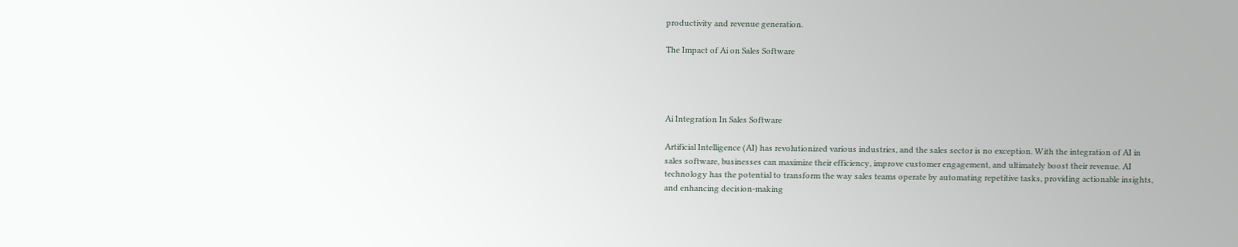productivity and revenue generation.

The Impact of Ai on Sales Software




Ai Integration In Sales Software

Artificial Intelligence (AI) has revolutionized various industries, and the sales sector is no exception. With the integration of AI in sales software, businesses can maximize their efficiency, improve customer engagement, and ultimately boost their revenue. AI technology has the potential to transform the way sales teams operate by automating repetitive tasks, providing actionable insights, and enhancing decision-making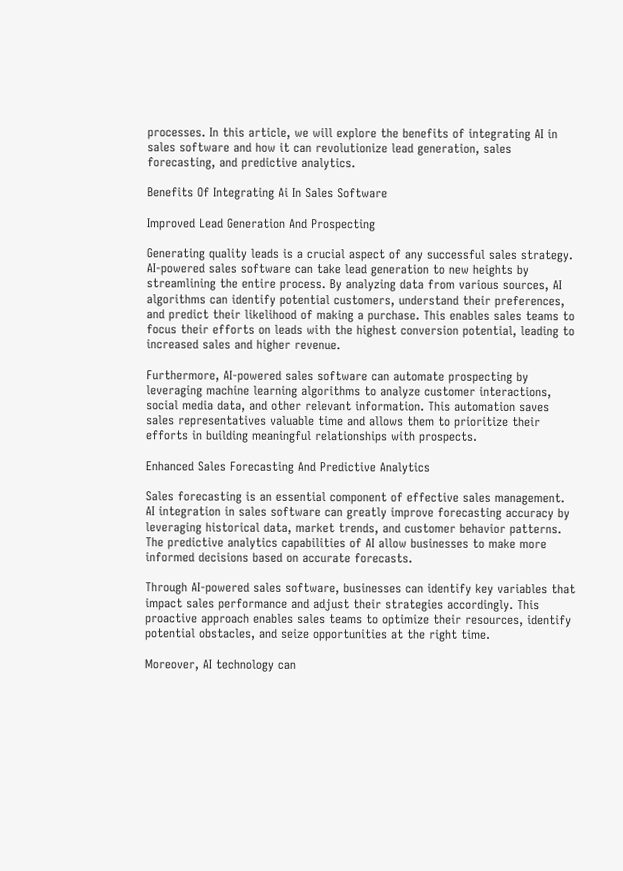processes. In this article, we will explore the benefits of integrating AI in sales software and how it can revolutionize lead generation, sales forecasting, and predictive analytics.

Benefits Of Integrating Ai In Sales Software

Improved Lead Generation And Prospecting

Generating quality leads is a crucial aspect of any successful sales strategy. AI-powered sales software can take lead generation to new heights by streamlining the entire process. By analyzing data from various sources, AI algorithms can identify potential customers, understand their preferences, and predict their likelihood of making a purchase. This enables sales teams to focus their efforts on leads with the highest conversion potential, leading to increased sales and higher revenue.

Furthermore, AI-powered sales software can automate prospecting by leveraging machine learning algorithms to analyze customer interactions, social media data, and other relevant information. This automation saves sales representatives valuable time and allows them to prioritize their efforts in building meaningful relationships with prospects.

Enhanced Sales Forecasting And Predictive Analytics

Sales forecasting is an essential component of effective sales management. AI integration in sales software can greatly improve forecasting accuracy by leveraging historical data, market trends, and customer behavior patterns. The predictive analytics capabilities of AI allow businesses to make more informed decisions based on accurate forecasts.

Through AI-powered sales software, businesses can identify key variables that impact sales performance and adjust their strategies accordingly. This proactive approach enables sales teams to optimize their resources, identify potential obstacles, and seize opportunities at the right time.

Moreover, AI technology can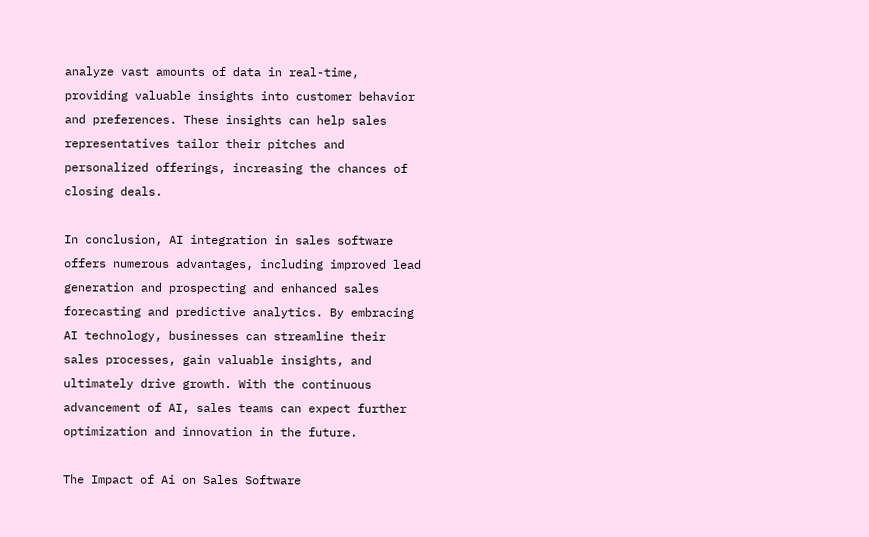analyze vast amounts of data in real-time, providing valuable insights into customer behavior and preferences. These insights can help sales representatives tailor their pitches and personalized offerings, increasing the chances of closing deals.

In conclusion, AI integration in sales software offers numerous advantages, including improved lead generation and prospecting and enhanced sales forecasting and predictive analytics. By embracing AI technology, businesses can streamline their sales processes, gain valuable insights, and ultimately drive growth. With the continuous advancement of AI, sales teams can expect further optimization and innovation in the future.

The Impact of Ai on Sales Software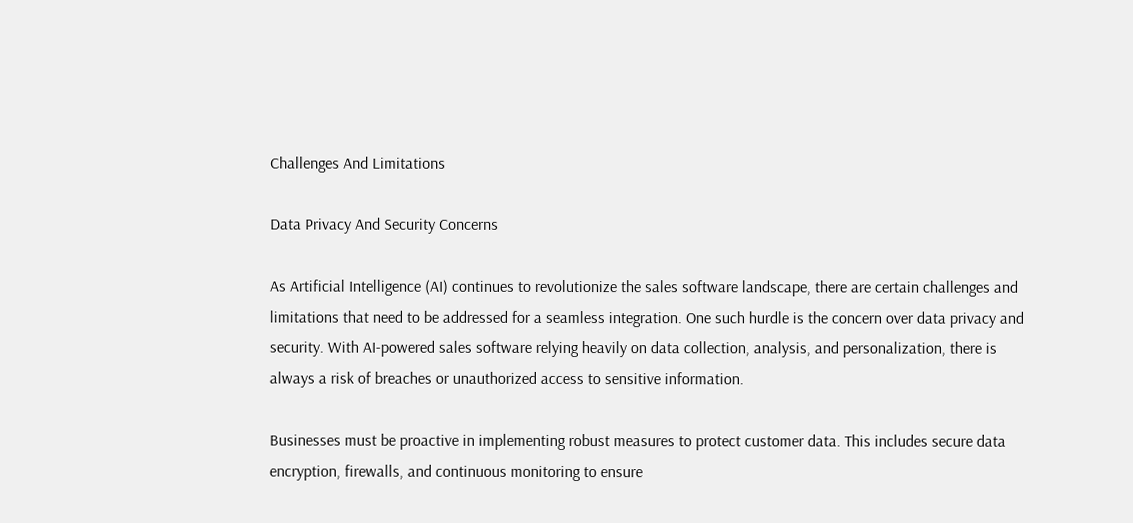Challenges And Limitations

Data Privacy And Security Concerns

As Artificial Intelligence (AI) continues to revolutionize the sales software landscape, there are certain challenges and limitations that need to be addressed for a seamless integration. One such hurdle is the concern over data privacy and security. With AI-powered sales software relying heavily on data collection, analysis, and personalization, there is always a risk of breaches or unauthorized access to sensitive information.

Businesses must be proactive in implementing robust measures to protect customer data. This includes secure data encryption, firewalls, and continuous monitoring to ensure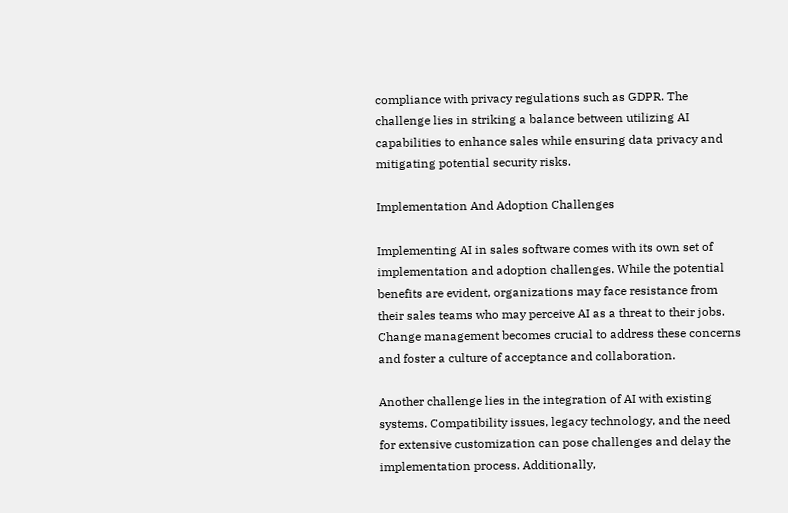compliance with privacy regulations such as GDPR. The challenge lies in striking a balance between utilizing AI capabilities to enhance sales while ensuring data privacy and mitigating potential security risks.

Implementation And Adoption Challenges

Implementing AI in sales software comes with its own set of implementation and adoption challenges. While the potential benefits are evident, organizations may face resistance from their sales teams who may perceive AI as a threat to their jobs. Change management becomes crucial to address these concerns and foster a culture of acceptance and collaboration.

Another challenge lies in the integration of AI with existing systems. Compatibility issues, legacy technology, and the need for extensive customization can pose challenges and delay the implementation process. Additionally,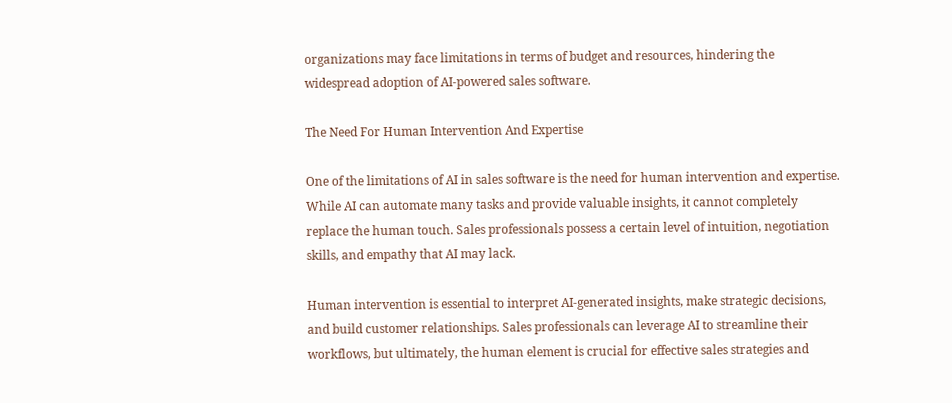organizations may face limitations in terms of budget and resources, hindering the widespread adoption of AI-powered sales software.

The Need For Human Intervention And Expertise

One of the limitations of AI in sales software is the need for human intervention and expertise. While AI can automate many tasks and provide valuable insights, it cannot completely replace the human touch. Sales professionals possess a certain level of intuition, negotiation skills, and empathy that AI may lack.

Human intervention is essential to interpret AI-generated insights, make strategic decisions, and build customer relationships. Sales professionals can leverage AI to streamline their workflows, but ultimately, the human element is crucial for effective sales strategies and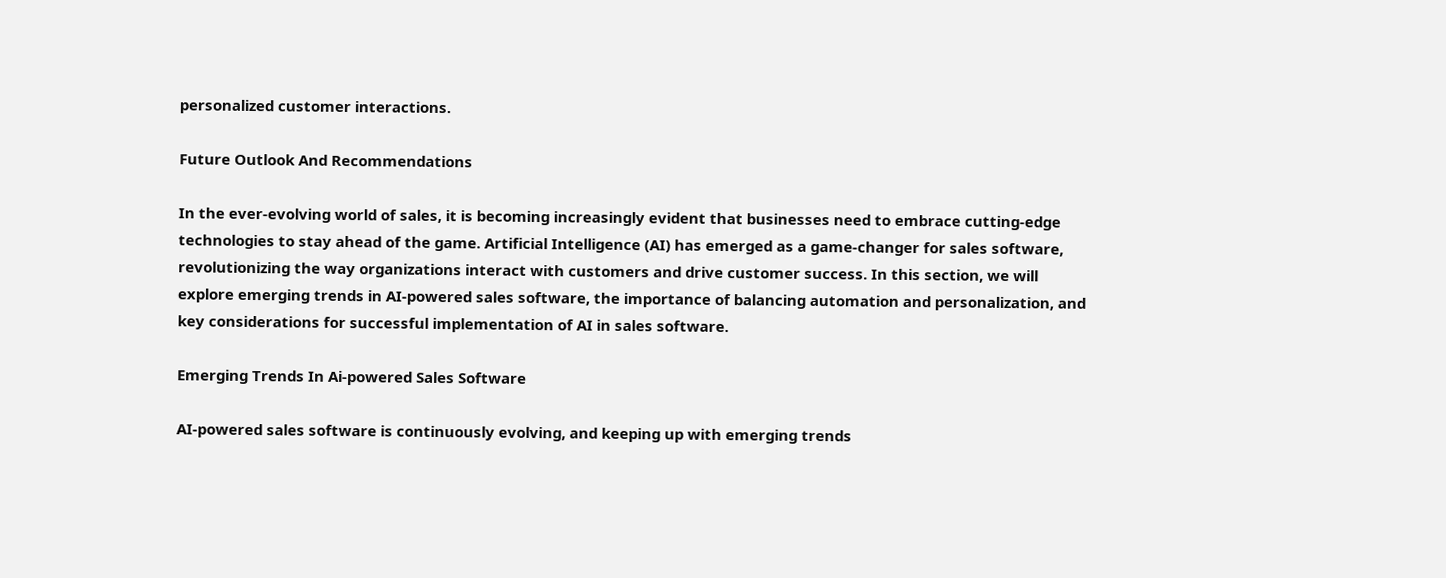personalized customer interactions.

Future Outlook And Recommendations

In the ever-evolving world of sales, it is becoming increasingly evident that businesses need to embrace cutting-edge technologies to stay ahead of the game. Artificial Intelligence (AI) has emerged as a game-changer for sales software, revolutionizing the way organizations interact with customers and drive customer success. In this section, we will explore emerging trends in AI-powered sales software, the importance of balancing automation and personalization, and key considerations for successful implementation of AI in sales software.

Emerging Trends In Ai-powered Sales Software

AI-powered sales software is continuously evolving, and keeping up with emerging trends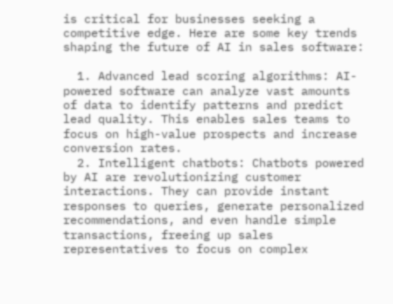is critical for businesses seeking a competitive edge. Here are some key trends shaping the future of AI in sales software:

  1. Advanced lead scoring algorithms: AI-powered software can analyze vast amounts of data to identify patterns and predict lead quality. This enables sales teams to focus on high-value prospects and increase conversion rates.
  2. Intelligent chatbots: Chatbots powered by AI are revolutionizing customer interactions. They can provide instant responses to queries, generate personalized recommendations, and even handle simple transactions, freeing up sales representatives to focus on complex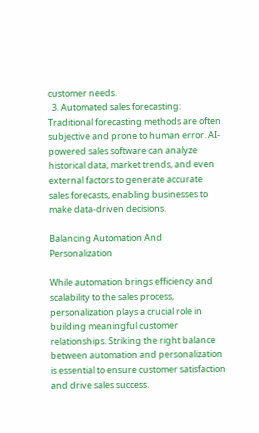customer needs.
  3. Automated sales forecasting: Traditional forecasting methods are often subjective and prone to human error. AI-powered sales software can analyze historical data, market trends, and even external factors to generate accurate sales forecasts, enabling businesses to make data-driven decisions.

Balancing Automation And Personalization

While automation brings efficiency and scalability to the sales process, personalization plays a crucial role in building meaningful customer relationships. Striking the right balance between automation and personalization is essential to ensure customer satisfaction and drive sales success.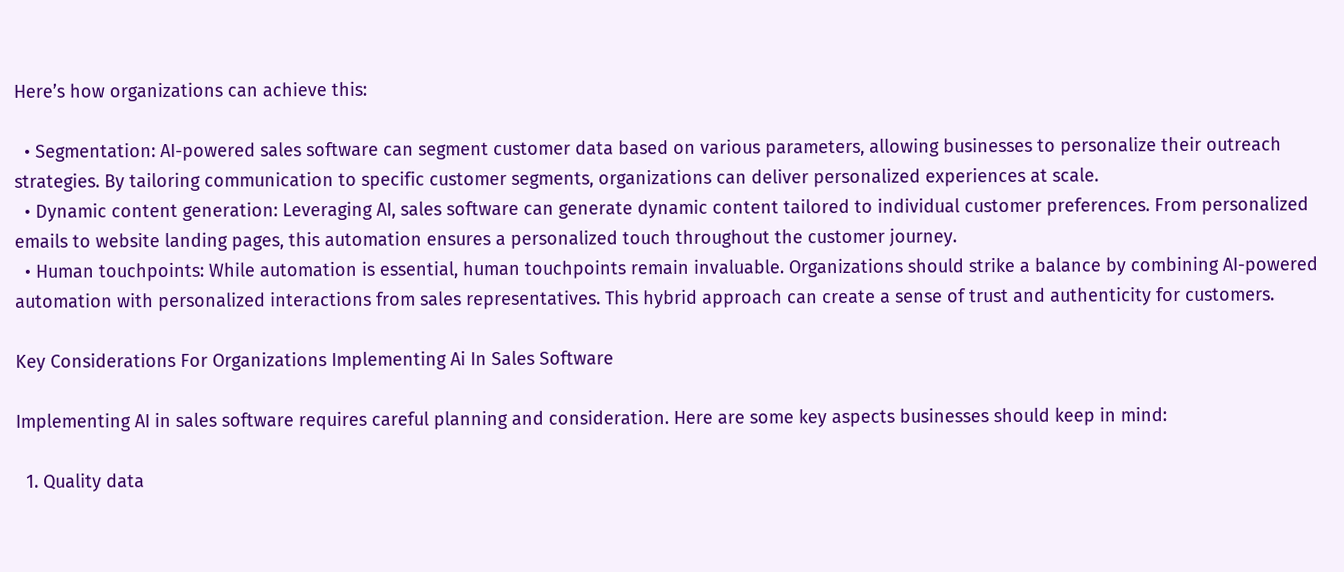Here’s how organizations can achieve this:

  • Segmentation: AI-powered sales software can segment customer data based on various parameters, allowing businesses to personalize their outreach strategies. By tailoring communication to specific customer segments, organizations can deliver personalized experiences at scale.
  • Dynamic content generation: Leveraging AI, sales software can generate dynamic content tailored to individual customer preferences. From personalized emails to website landing pages, this automation ensures a personalized touch throughout the customer journey.
  • Human touchpoints: While automation is essential, human touchpoints remain invaluable. Organizations should strike a balance by combining AI-powered automation with personalized interactions from sales representatives. This hybrid approach can create a sense of trust and authenticity for customers.

Key Considerations For Organizations Implementing Ai In Sales Software

Implementing AI in sales software requires careful planning and consideration. Here are some key aspects businesses should keep in mind:

  1. Quality data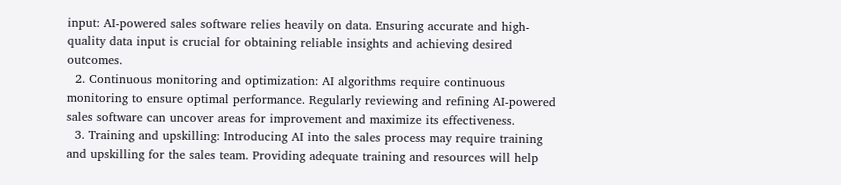input: AI-powered sales software relies heavily on data. Ensuring accurate and high-quality data input is crucial for obtaining reliable insights and achieving desired outcomes.
  2. Continuous monitoring and optimization: AI algorithms require continuous monitoring to ensure optimal performance. Regularly reviewing and refining AI-powered sales software can uncover areas for improvement and maximize its effectiveness.
  3. Training and upskilling: Introducing AI into the sales process may require training and upskilling for the sales team. Providing adequate training and resources will help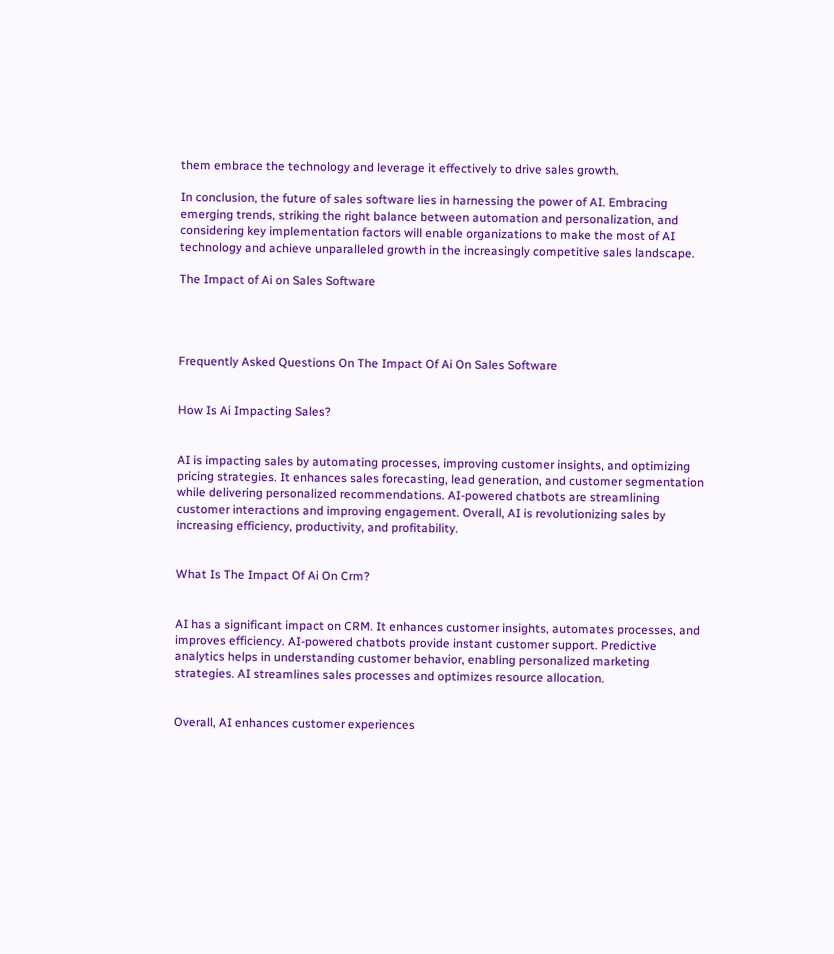them embrace the technology and leverage it effectively to drive sales growth.

In conclusion, the future of sales software lies in harnessing the power of AI. Embracing emerging trends, striking the right balance between automation and personalization, and considering key implementation factors will enable organizations to make the most of AI technology and achieve unparalleled growth in the increasingly competitive sales landscape.

The Impact of Ai on Sales Software




Frequently Asked Questions On The Impact Of Ai On Sales Software


How Is Ai Impacting Sales?


AI is impacting sales by automating processes, improving customer insights, and optimizing pricing strategies. It enhances sales forecasting, lead generation, and customer segmentation while delivering personalized recommendations. AI-powered chatbots are streamlining customer interactions and improving engagement. Overall, AI is revolutionizing sales by increasing efficiency, productivity, and profitability.


What Is The Impact Of Ai On Crm?


AI has a significant impact on CRM. It enhances customer insights, automates processes, and improves efficiency. AI-powered chatbots provide instant customer support. Predictive analytics helps in understanding customer behavior, enabling personalized marketing strategies. AI streamlines sales processes and optimizes resource allocation.


Overall, AI enhances customer experiences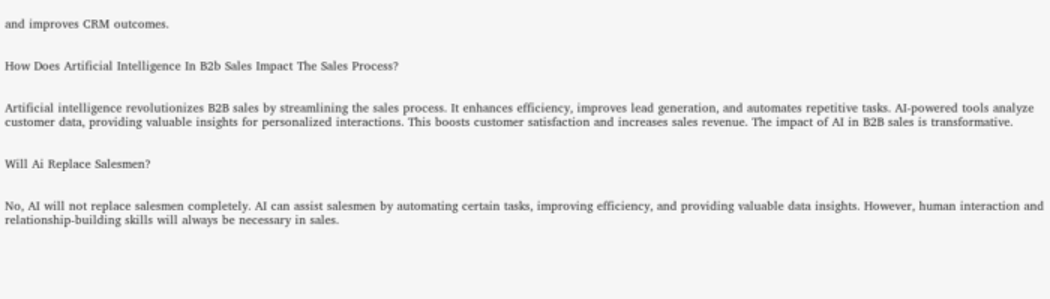and improves CRM outcomes.


How Does Artificial Intelligence In B2b Sales Impact The Sales Process?


Artificial intelligence revolutionizes B2B sales by streamlining the sales process. It enhances efficiency, improves lead generation, and automates repetitive tasks. AI-powered tools analyze customer data, providing valuable insights for personalized interactions. This boosts customer satisfaction and increases sales revenue. The impact of AI in B2B sales is transformative.


Will Ai Replace Salesmen?


No, AI will not replace salesmen completely. AI can assist salesmen by automating certain tasks, improving efficiency, and providing valuable data insights. However, human interaction and relationship-building skills will always be necessary in sales.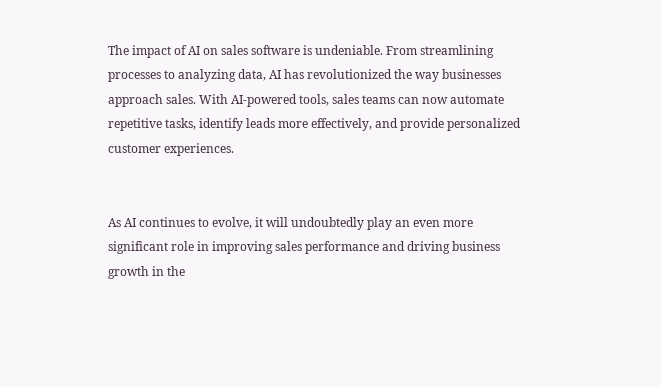The impact of AI on sales software is undeniable. From streamlining processes to analyzing data, AI has revolutionized the way businesses approach sales. With AI-powered tools, sales teams can now automate repetitive tasks, identify leads more effectively, and provide personalized customer experiences.


As AI continues to evolve, it will undoubtedly play an even more significant role in improving sales performance and driving business growth in the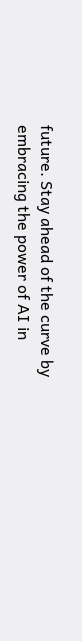future. Stay ahead of the curve by embracing the power of AI in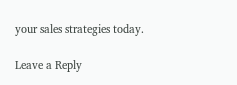your sales strategies today.

Leave a Reply